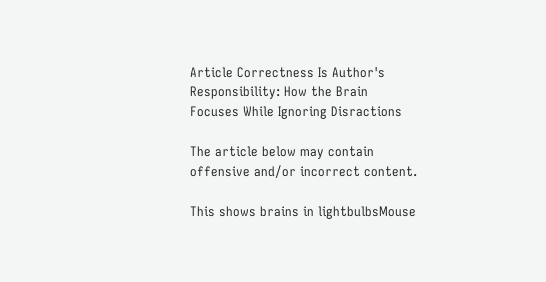Article Correctness Is Author's Responsibility: How the Brain Focuses While Ignoring Disractions

The article below may contain offensive and/or incorrect content.

This shows brains in lightbulbsMouse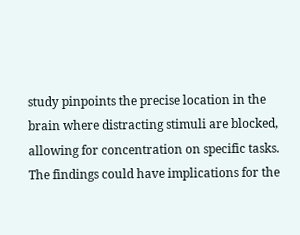study pinpoints the precise location in the brain where distracting stimuli are blocked, allowing for concentration on specific tasks. The findings could have implications for the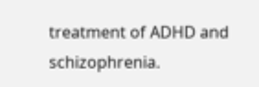treatment of ADHD and schizophrenia.